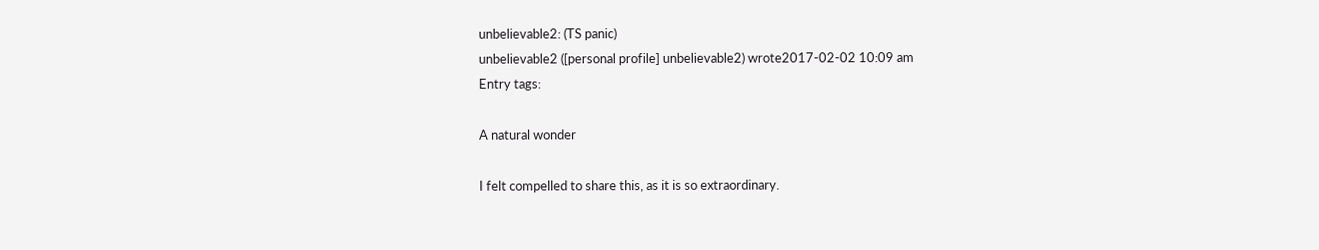unbelievable2: (TS panic)
unbelievable2 ([personal profile] unbelievable2) wrote2017-02-02 10:09 am
Entry tags:

A natural wonder

I felt compelled to share this, as it is so extraordinary.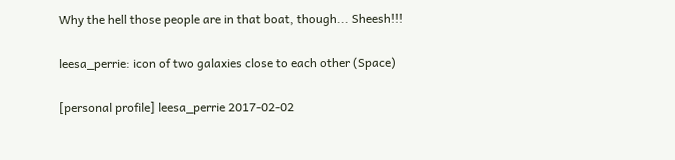Why the hell those people are in that boat, though... Sheesh!!!

leesa_perrie: icon of two galaxies close to each other (Space)

[personal profile] leesa_perrie 2017-02-02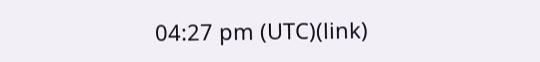04:27 pm (UTC)(link)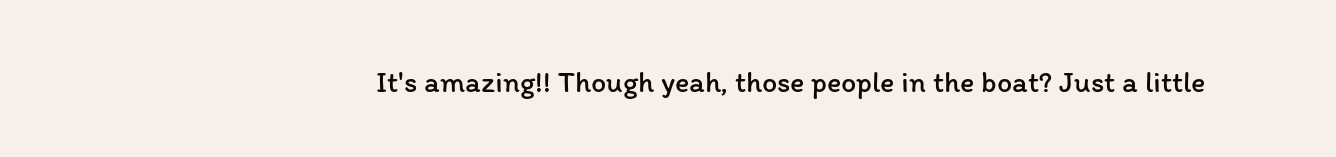It's amazing!! Though yeah, those people in the boat? Just a little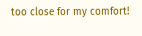too close for my comfort!